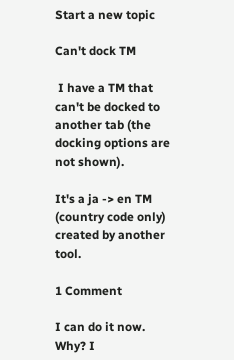Start a new topic

Can't dock TM

 I have a TM that can't be docked to another tab (the docking options are not shown).

It's a ja -> en TM (country code only) created by another tool.

1 Comment

I can do it now. Why? I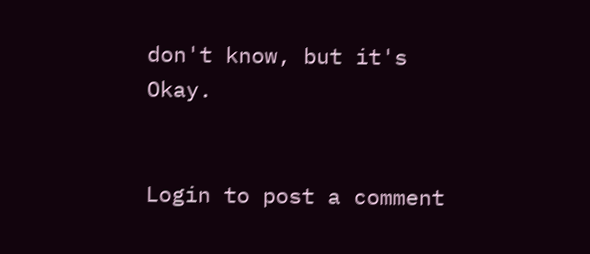don't know, but it's Okay.


Login to post a comment